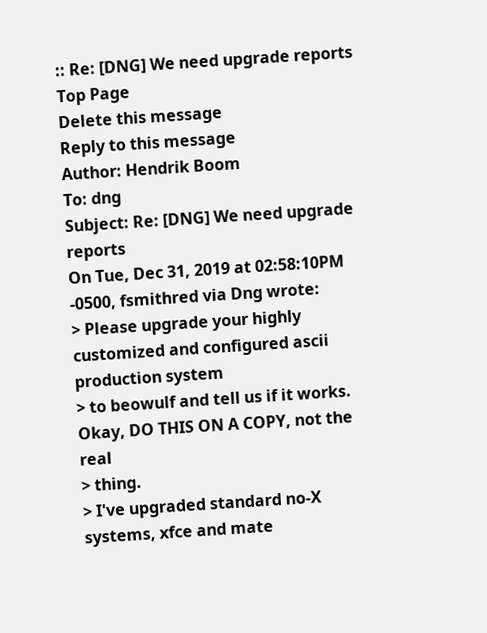:: Re: [DNG] We need upgrade reports
Top Page
Delete this message
Reply to this message
Author: Hendrik Boom
To: dng
Subject: Re: [DNG] We need upgrade reports
On Tue, Dec 31, 2019 at 02:58:10PM -0500, fsmithred via Dng wrote:
> Please upgrade your highly customized and configured ascii production system
> to beowulf and tell us if it works. Okay, DO THIS ON A COPY, not the real
> thing.
> I've upgraded standard no-X systems, xfce and mate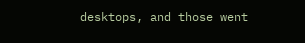desktops, and those went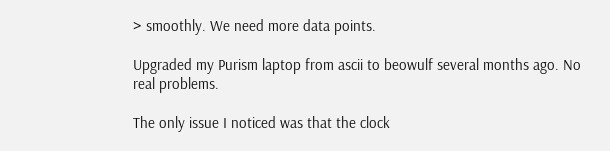> smoothly. We need more data points.

Upgraded my Purism laptop from ascii to beowulf several months ago. No
real problems.

The only issue I noticed was that the clock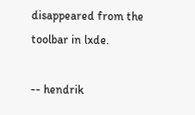disappeared from the
toolbar in lxde.

-- hendrik